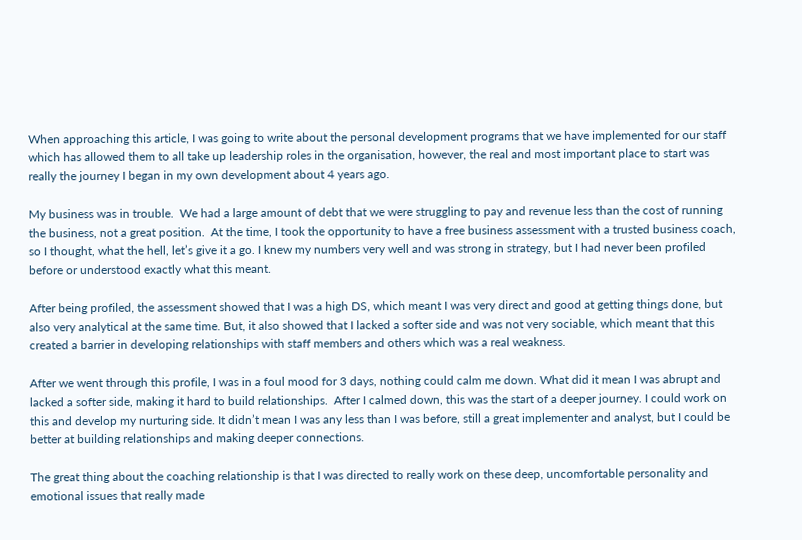When approaching this article, I was going to write about the personal development programs that we have implemented for our staff which has allowed them to all take up leadership roles in the organisation, however, the real and most important place to start was really the journey I began in my own development about 4 years ago.

My business was in trouble.  We had a large amount of debt that we were struggling to pay and revenue less than the cost of running the business, not a great position.  At the time, I took the opportunity to have a free business assessment with a trusted business coach, so I thought, what the hell, let’s give it a go. I knew my numbers very well and was strong in strategy, but I had never been profiled before or understood exactly what this meant.

After being profiled, the assessment showed that I was a high DS, which meant I was very direct and good at getting things done, but also very analytical at the same time. But, it also showed that I lacked a softer side and was not very sociable, which meant that this created a barrier in developing relationships with staff members and others which was a real weakness.

After we went through this profile, I was in a foul mood for 3 days, nothing could calm me down. What did it mean I was abrupt and lacked a softer side, making it hard to build relationships.  After I calmed down, this was the start of a deeper journey. I could work on this and develop my nurturing side. It didn’t mean I was any less than I was before, still a great implementer and analyst, but I could be better at building relationships and making deeper connections.

The great thing about the coaching relationship is that I was directed to really work on these deep, uncomfortable personality and emotional issues that really made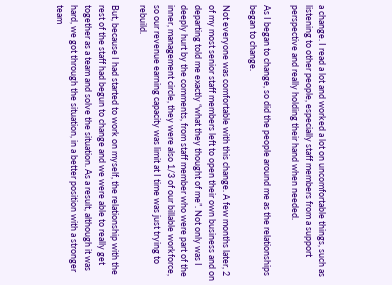a change. I read a lot and worked a lot on uncomfortable things, such as listening to other people, especially staff members from a support perspective and really holding their hand when needed.

As I began to change, so did the people around me as the relationships began to change.

Not everyone was comfortable with this change. A few months later, 2 of my most senior staff members left to open their own business and on departing told me exactly “what they thought of me”. Not only was I deeply hurt by the comments, from staff member who were part of the inner, management circle, they were also 1/3 of our billable workforce, so our revenue earning capacity was limit at I time was just trying to rebuild.

But, because I had started to work on myself, the relationship with the rest of the staff had begun to change and we were able to really get together as a team and solve the situation. As a result, although it was hard, we got through the situation, in a better position with a stronger team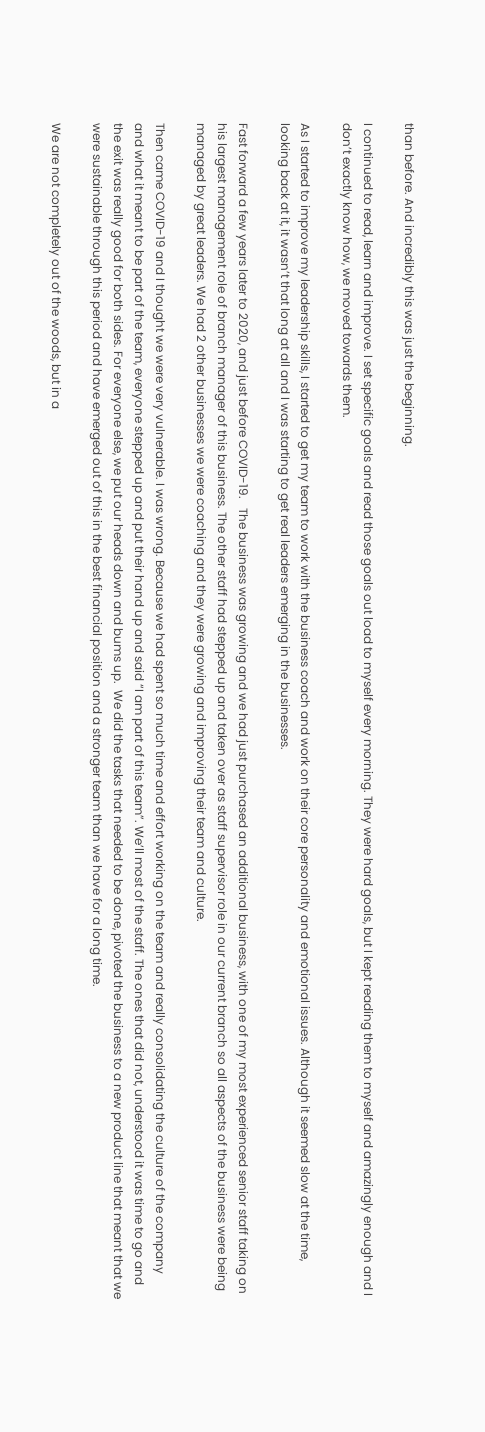than before. And incredibly this was just the beginning.

I continued to read, learn and improve. I set specific goals and read those goals out load to myself every morning. They were hard goals, but I kept reading them to myself and amazingly enough and I don’t exactly know how, we moved towards them.

As I started to improve my leadership skills, I started to get my team to work with the business coach and work on their core personality and emotional issues. Although it seemed slow at the time, looking back at it, it wasn’t that long at all and I was starting to get real leaders emerging in the businesses.

Fast forward a few years later to 2020, and just before COVID-19.   The business was growing and we had just purchased an additional business, with one of my most experienced senior staff taking on his largest management role of branch manager of this business. The other staff had stepped up and taken over as staff supervisor role in our current branch so all aspects of the business were being managed by great leaders. We had 2 other businesses we were coaching and they were growing and improving their team and culture.

Then came COVID-19 and I thought we were very vulnerable. I was wrong. Because we had spent so much time and effort working on the team and really consolidating the culture of the company and what it meant to be part of the team, everyone stepped up and put their hand up and said “I am part of this team”. We’ll most of the staff. The ones that did not, understood it was time to go and the exit was really good for both sides. For everyone else, we put our heads down and bums up.  We did the tasks that needed to be done, pivoted the business to a new product line that meant that we were sustainable through this period and have emerged out of this in the best financial position and a stronger team than we have for a long time.

We are not completely out of the woods, but in a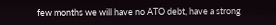few months we will have no ATO debt, have a strong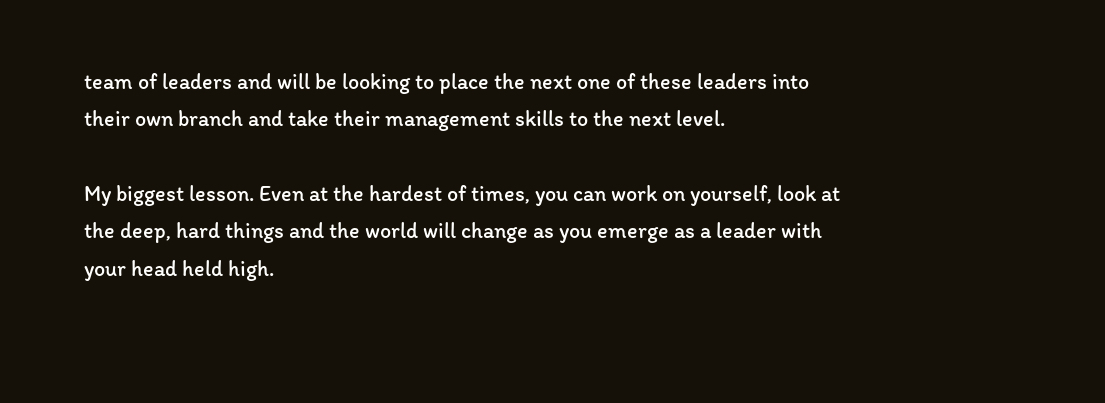team of leaders and will be looking to place the next one of these leaders into their own branch and take their management skills to the next level.

My biggest lesson. Even at the hardest of times, you can work on yourself, look at the deep, hard things and the world will change as you emerge as a leader with your head held high.